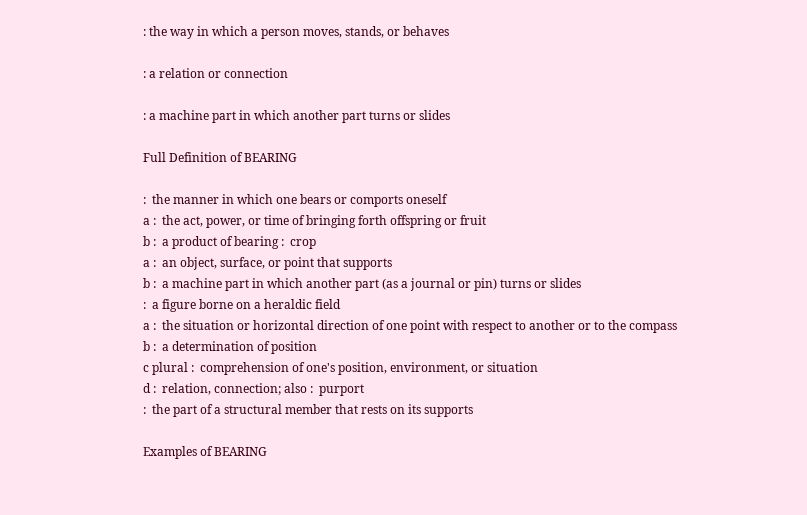: the way in which a person moves, stands, or behaves

: a relation or connection

: a machine part in which another part turns or slides

Full Definition of BEARING

:  the manner in which one bears or comports oneself
a :  the act, power, or time of bringing forth offspring or fruit
b :  a product of bearing :  crop
a :  an object, surface, or point that supports
b :  a machine part in which another part (as a journal or pin) turns or slides
:  a figure borne on a heraldic field
a :  the situation or horizontal direction of one point with respect to another or to the compass
b :  a determination of position
c plural :  comprehension of one's position, environment, or situation
d :  relation, connection; also :  purport
:  the part of a structural member that rests on its supports

Examples of BEARING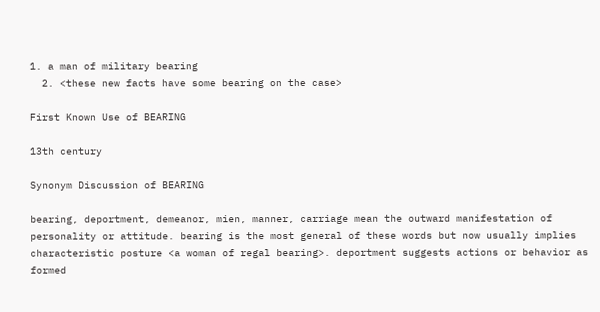1. a man of military bearing
  2. <these new facts have some bearing on the case>

First Known Use of BEARING

13th century

Synonym Discussion of BEARING

bearing, deportment, demeanor, mien, manner, carriage mean the outward manifestation of personality or attitude. bearing is the most general of these words but now usually implies characteristic posture <a woman of regal bearing>. deportment suggests actions or behavior as formed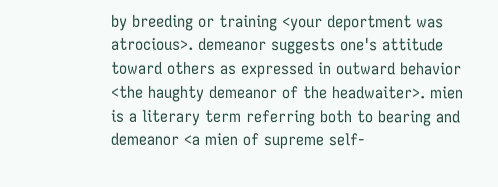by breeding or training <your deportment was atrocious>. demeanor suggests one's attitude toward others as expressed in outward behavior <the haughty demeanor of the headwaiter>. mien is a literary term referring both to bearing and demeanor <a mien of supreme self-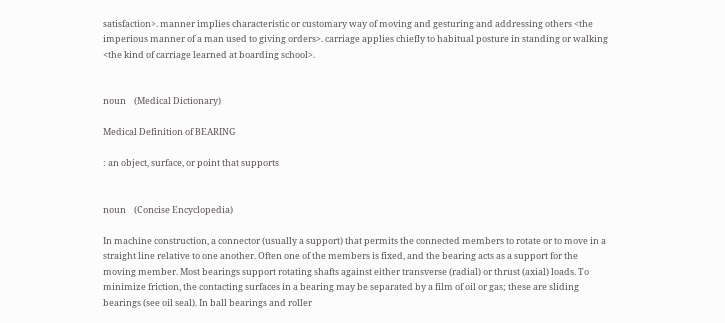satisfaction>. manner implies characteristic or customary way of moving and gesturing and addressing others <the imperious manner of a man used to giving orders>. carriage applies chiefly to habitual posture in standing or walking <the kind of carriage learned at boarding school>.


noun    (Medical Dictionary)

Medical Definition of BEARING

: an object, surface, or point that supports


noun    (Concise Encyclopedia)

In machine construction, a connector (usually a support) that permits the connected members to rotate or to move in a straight line relative to one another. Often one of the members is fixed, and the bearing acts as a support for the moving member. Most bearings support rotating shafts against either transverse (radial) or thrust (axial) loads. To minimize friction, the contacting surfaces in a bearing may be separated by a film of oil or gas; these are sliding bearings (see oil seal). In ball bearings and roller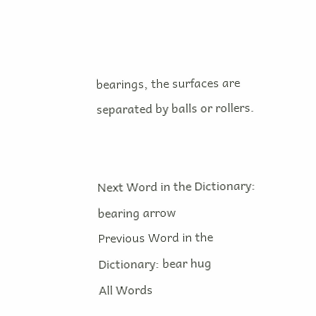bearings, the surfaces are separated by balls or rollers.


Next Word in the Dictionary: bearing arrow
Previous Word in the Dictionary: bear hug
All Words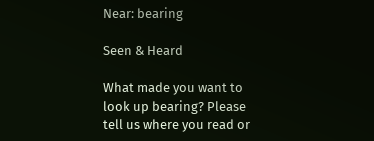Near: bearing

Seen & Heard

What made you want to look up bearing? Please tell us where you read or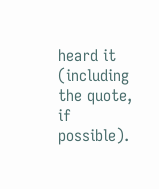heard it (including the quote, if possible).